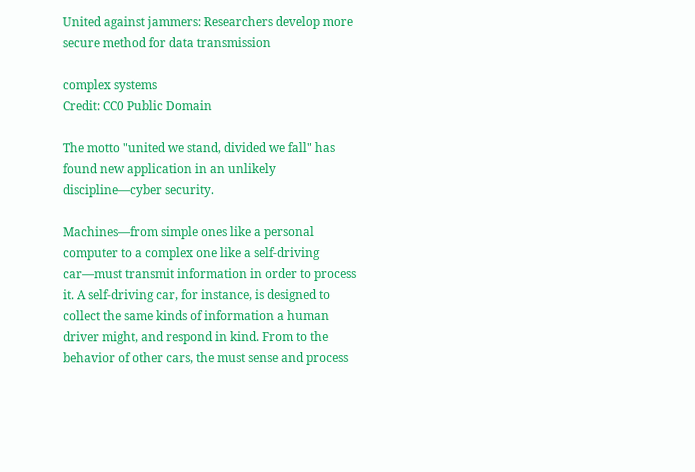United against jammers: Researchers develop more secure method for data transmission

complex systems
Credit: CC0 Public Domain

The motto "united we stand, divided we fall" has found new application in an unlikely discipline—cyber security.

Machines—from simple ones like a personal computer to a complex one like a self-driving car—must transmit information in order to process it. A self-driving car, for instance, is designed to collect the same kinds of information a human driver might, and respond in kind. From to the behavior of other cars, the must sense and process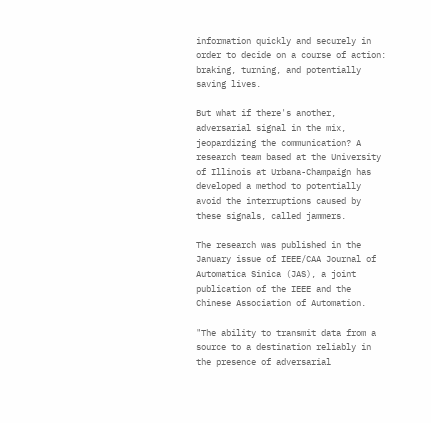information quickly and securely in order to decide on a course of action: braking, turning, and potentially saving lives.

But what if there's another, adversarial signal in the mix, jeopardizing the communication? A research team based at the University of Illinois at Urbana-Champaign has developed a method to potentially avoid the interruptions caused by these signals, called jammers.

The research was published in the January issue of IEEE/CAA Journal of Automatica Sinica (JAS), a joint publication of the IEEE and the Chinese Association of Automation.

"The ability to transmit data from a source to a destination reliably in the presence of adversarial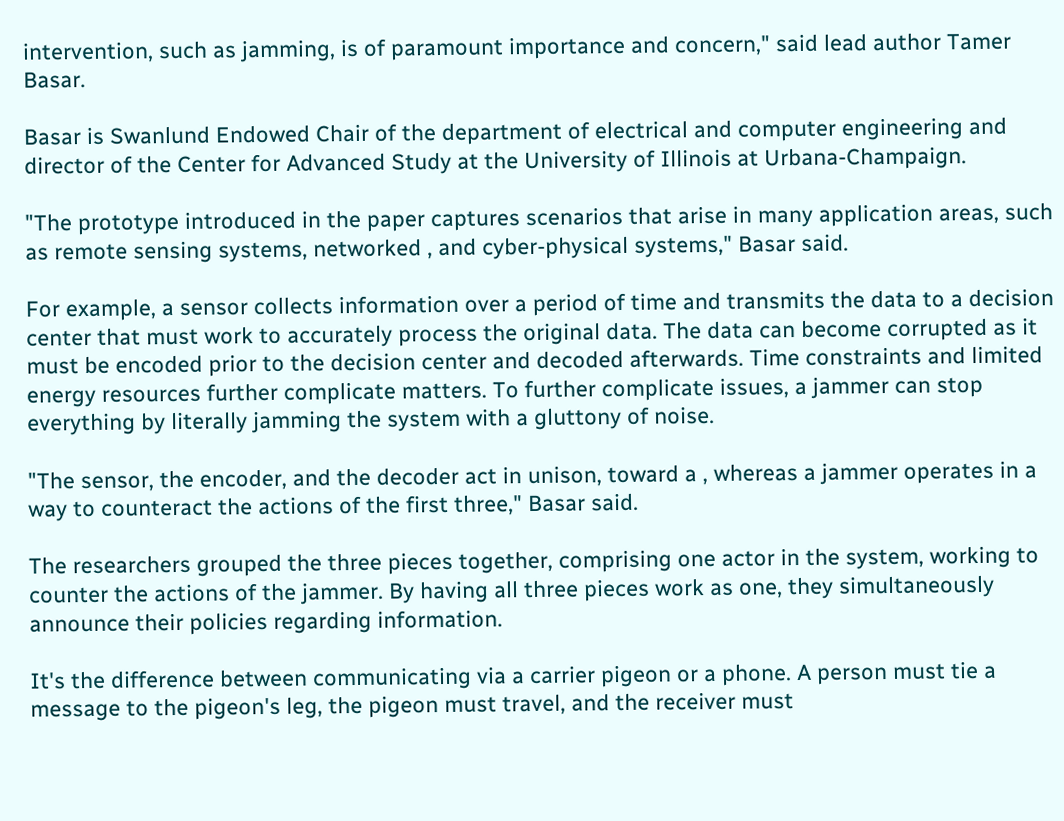intervention, such as jamming, is of paramount importance and concern," said lead author Tamer Basar.

Basar is Swanlund Endowed Chair of the department of electrical and computer engineering and director of the Center for Advanced Study at the University of Illinois at Urbana-Champaign.

"The prototype introduced in the paper captures scenarios that arise in many application areas, such as remote sensing systems, networked , and cyber-physical systems," Basar said.

For example, a sensor collects information over a period of time and transmits the data to a decision center that must work to accurately process the original data. The data can become corrupted as it must be encoded prior to the decision center and decoded afterwards. Time constraints and limited energy resources further complicate matters. To further complicate issues, a jammer can stop everything by literally jamming the system with a gluttony of noise.

"The sensor, the encoder, and the decoder act in unison, toward a , whereas a jammer operates in a way to counteract the actions of the first three," Basar said.

The researchers grouped the three pieces together, comprising one actor in the system, working to counter the actions of the jammer. By having all three pieces work as one, they simultaneously announce their policies regarding information.

It's the difference between communicating via a carrier pigeon or a phone. A person must tie a message to the pigeon's leg, the pigeon must travel, and the receiver must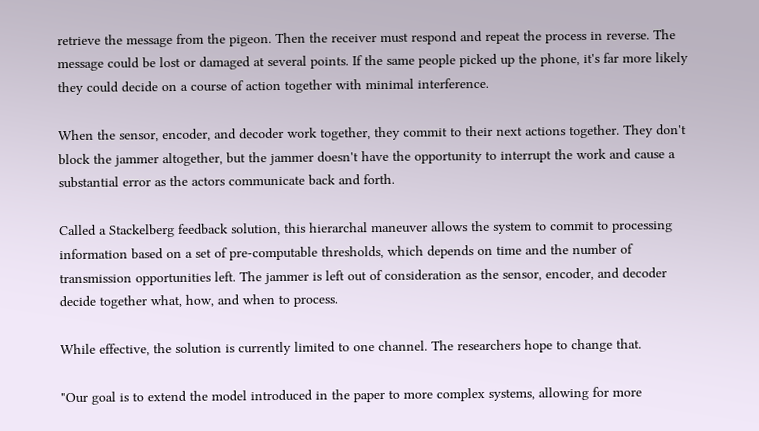retrieve the message from the pigeon. Then the receiver must respond and repeat the process in reverse. The message could be lost or damaged at several points. If the same people picked up the phone, it's far more likely they could decide on a course of action together with minimal interference.

When the sensor, encoder, and decoder work together, they commit to their next actions together. They don't block the jammer altogether, but the jammer doesn't have the opportunity to interrupt the work and cause a substantial error as the actors communicate back and forth.

Called a Stackelberg feedback solution, this hierarchal maneuver allows the system to commit to processing information based on a set of pre-computable thresholds, which depends on time and the number of transmission opportunities left. The jammer is left out of consideration as the sensor, encoder, and decoder decide together what, how, and when to process.

While effective, the solution is currently limited to one channel. The researchers hope to change that.

"Our goal is to extend the model introduced in the paper to more complex systems, allowing for more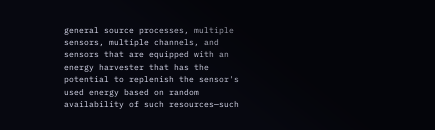general source processes, multiple sensors, multiple channels, and sensors that are equipped with an energy harvester that has the potential to replenish the sensor's used energy based on random availability of such resources—such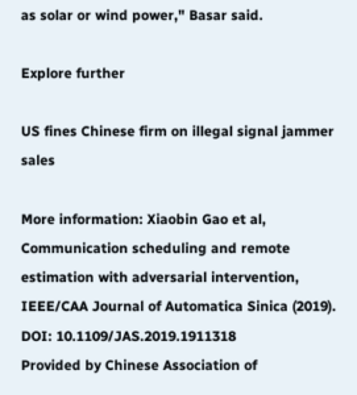as solar or wind power," Basar said.

Explore further

US fines Chinese firm on illegal signal jammer sales

More information: Xiaobin Gao et al, Communication scheduling and remote estimation with adversarial intervention, IEEE/CAA Journal of Automatica Sinica (2019). DOI: 10.1109/JAS.2019.1911318
Provided by Chinese Association of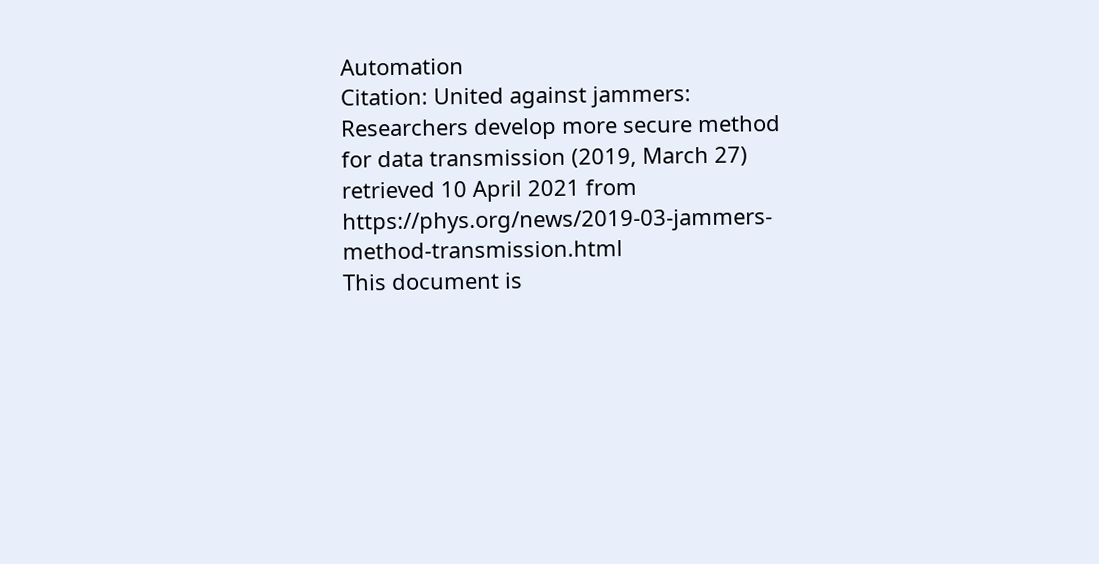Automation
Citation: United against jammers: Researchers develop more secure method for data transmission (2019, March 27) retrieved 10 April 2021 from https://phys.org/news/2019-03-jammers-method-transmission.html
This document is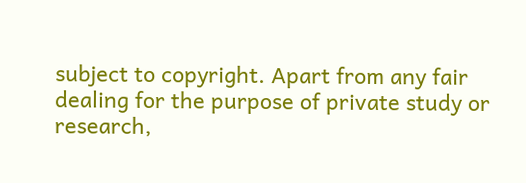subject to copyright. Apart from any fair dealing for the purpose of private study or research,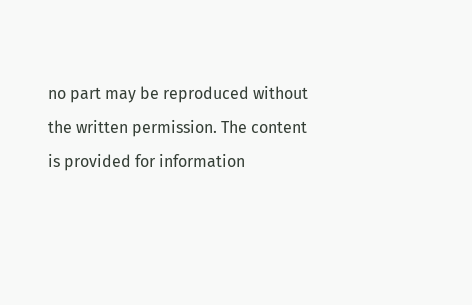no part may be reproduced without the written permission. The content is provided for information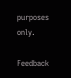purposes only.

Feedback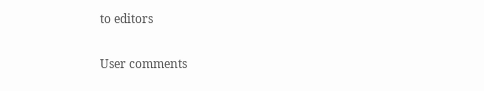to editors

User comments